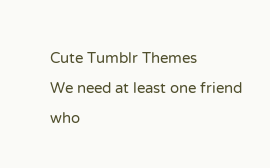Cute Tumblr Themes
We need at least one friend who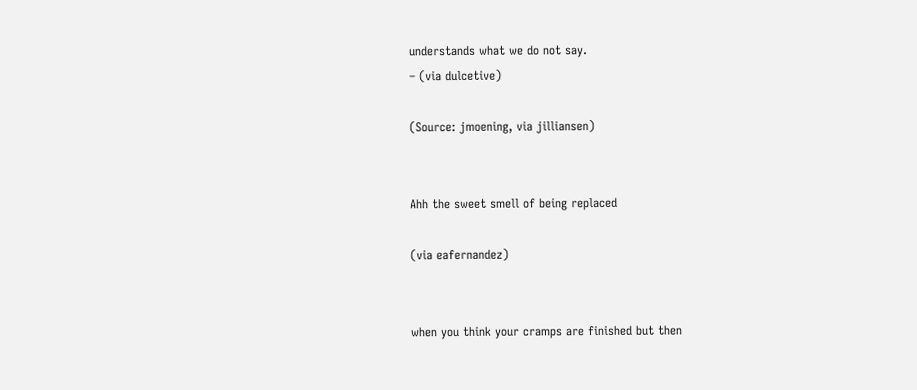understands what we do not say.
– (via dulcetive)

(Source: jmoening, via jilliansen)


Ahh the sweet smell of being replaced

(via eafernandez)


when you think your cramps are finished but then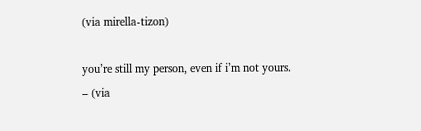(via mirella-tizon)

you’re still my person, even if i’m not yours.
– (via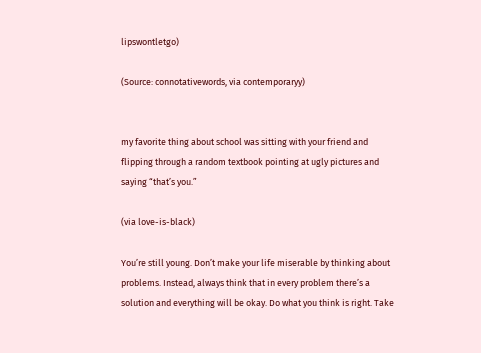lipswontletgo)

(Source: connotativewords, via contemporaryy)


my favorite thing about school was sitting with your friend and flipping through a random textbook pointing at ugly pictures and saying “that’s you.”

(via love-is-black)

You’re still young. Don’t make your life miserable by thinking about problems. Instead, always think that in every problem there’s a solution and everything will be okay. Do what you think is right. Take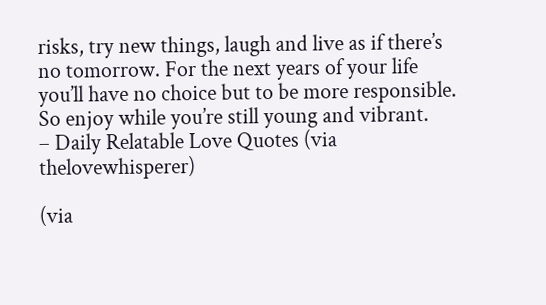risks, try new things, laugh and live as if there’s no tomorrow. For the next years of your life you’ll have no choice but to be more responsible. So enjoy while you’re still young and vibrant.
– Daily Relatable Love Quotes (via thelovewhisperer)

(via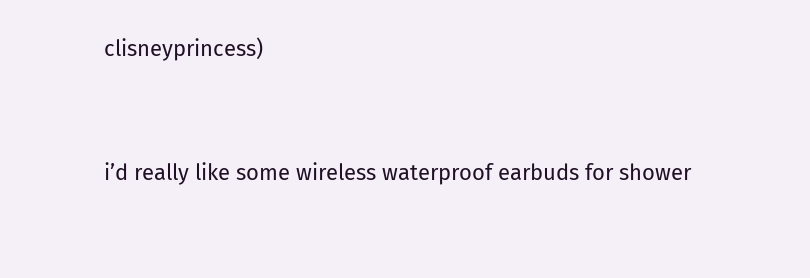clisneyprincess)


i’d really like some wireless waterproof earbuds for shower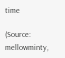time

(Source: mellowminty,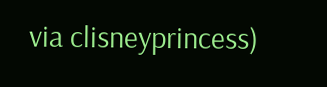via clisneyprincess)